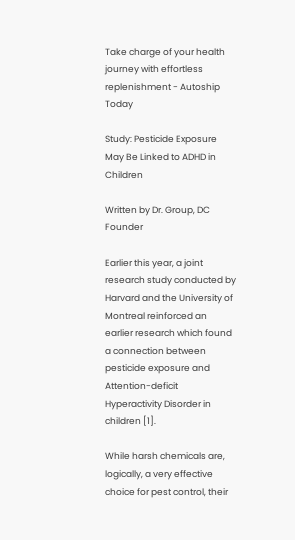Take charge of your health journey with effortless replenishment - Autoship Today

Study: Pesticide Exposure May Be Linked to ADHD in Children

Written by Dr. Group, DC Founder

Earlier this year, a joint research study conducted by Harvard and the University of Montreal reinforced an earlier research which found a connection between pesticide exposure and Attention-deficit Hyperactivity Disorder in children [1].

While harsh chemicals are, logically, a very effective choice for pest control, their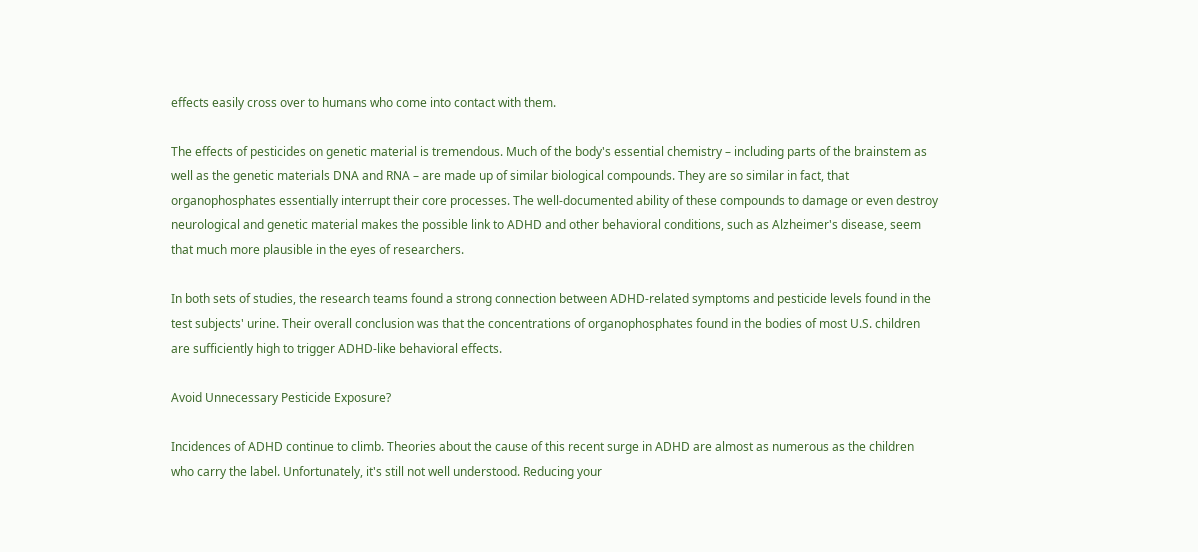effects easily cross over to humans who come into contact with them.

The effects of pesticides on genetic material is tremendous. Much of the body's essential chemistry – including parts of the brainstem as well as the genetic materials DNA and RNA – are made up of similar biological compounds. They are so similar in fact, that organophosphates essentially interrupt their core processes. The well-documented ability of these compounds to damage or even destroy neurological and genetic material makes the possible link to ADHD and other behavioral conditions, such as Alzheimer's disease, seem that much more plausible in the eyes of researchers.

In both sets of studies, the research teams found a strong connection between ADHD-related symptoms and pesticide levels found in the test subjects' urine. Their overall conclusion was that the concentrations of organophosphates found in the bodies of most U.S. children are sufficiently high to trigger ADHD-like behavioral effects.

Avoid Unnecessary Pesticide Exposure?

Incidences of ADHD continue to climb. Theories about the cause of this recent surge in ADHD are almost as numerous as the children who carry the label. Unfortunately, it's still not well understood. Reducing your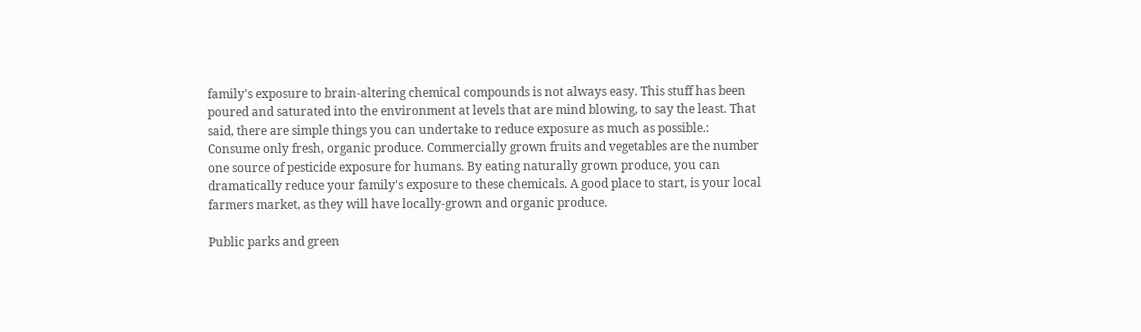family's exposure to brain-altering chemical compounds is not always easy. This stuff has been poured and saturated into the environment at levels that are mind blowing, to say the least. That said, there are simple things you can undertake to reduce exposure as much as possible.: Consume only fresh, organic produce. Commercially grown fruits and vegetables are the number one source of pesticide exposure for humans. By eating naturally grown produce, you can dramatically reduce your family's exposure to these chemicals. A good place to start, is your local farmers market, as they will have locally-grown and organic produce.

Public parks and green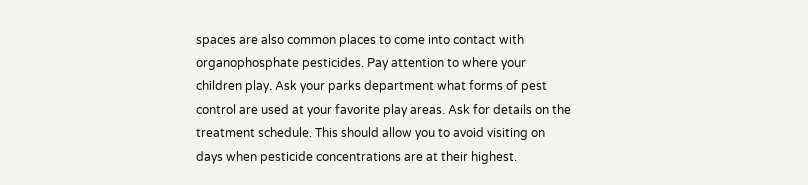spaces are also common places to come into contact with organophosphate pesticides. Pay attention to where your children play. Ask your parks department what forms of pest control are used at your favorite play areas. Ask for details on the treatment schedule. This should allow you to avoid visiting on days when pesticide concentrations are at their highest.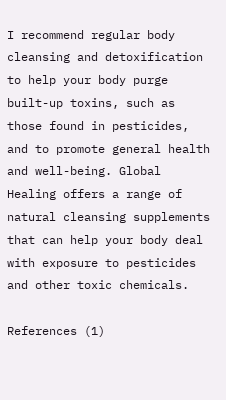I recommend regular body cleansing and detoxification to help your body purge built-up toxins, such as those found in pesticides, and to promote general health and well-being. Global Healing offers a range of natural cleansing supplements that can help your body deal with exposure to pesticides and other toxic chemicals.

References (1)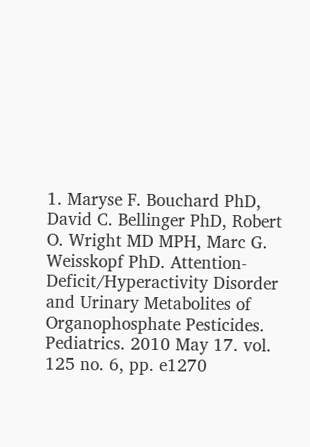1. Maryse F. Bouchard PhD, David C. Bellinger PhD, Robert O. Wright MD MPH, Marc G. Weisskopf PhD. Attention-Deficit/Hyperactivity Disorder and Urinary Metabolites of Organophosphate Pesticides. Pediatrics. 2010 May 17. vol. 125 no. 6, pp. e1270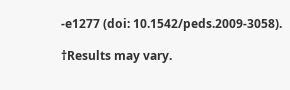-e1277 (doi: 10.1542/peds.2009-3058).

†Results may vary.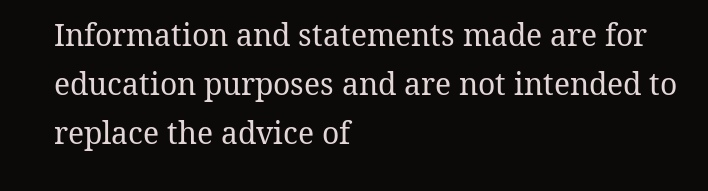Information and statements made are for education purposes and are not intended to replace the advice of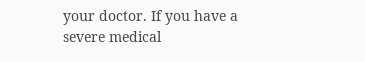your doctor. If you have a severe medical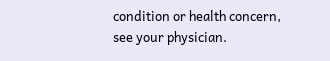condition or health concern, see your physician.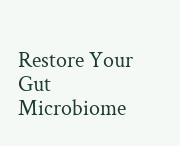Restore Your Gut Microbiome